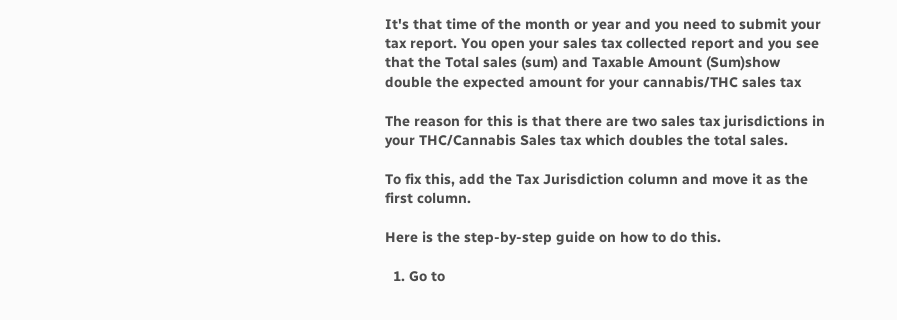It's that time of the month or year and you need to submit your tax report. You open your sales tax collected report and you see that the Total sales (sum) and Taxable Amount (Sum)show double the expected amount for your cannabis/THC sales tax

The reason for this is that there are two sales tax jurisdictions in your THC/Cannabis Sales tax which doubles the total sales.

To fix this, add the Tax Jurisdiction column and move it as the first column.

Here is the step-by-step guide on how to do this.

  1. Go to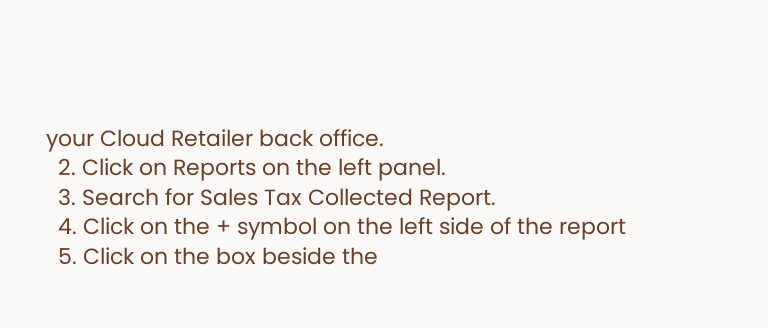your Cloud Retailer back office.
  2. Click on Reports on the left panel.
  3. Search for Sales Tax Collected Report.
  4. Click on the + symbol on the left side of the report
  5. Click on the box beside the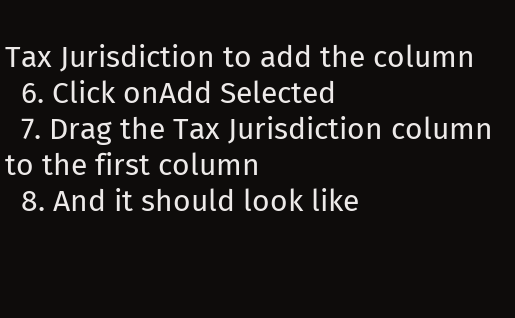Tax Jurisdiction to add the column
  6. Click onAdd Selected
  7. Drag the Tax Jurisdiction column to the first column
  8. And it should look like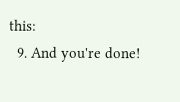this:
  9. And you're done!